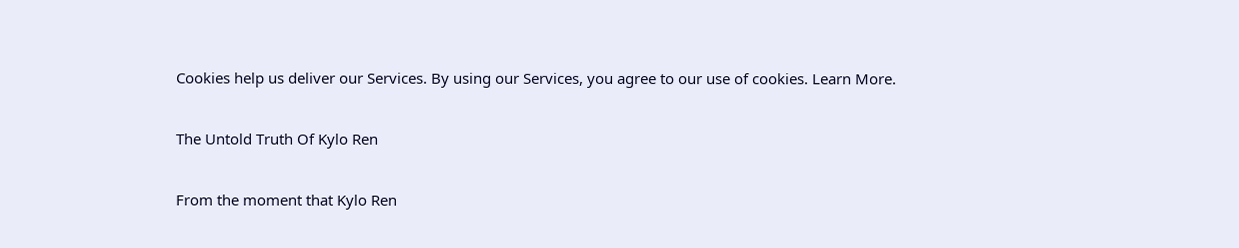Cookies help us deliver our Services. By using our Services, you agree to our use of cookies. Learn More.

The Untold Truth Of Kylo Ren

From the moment that Kylo Ren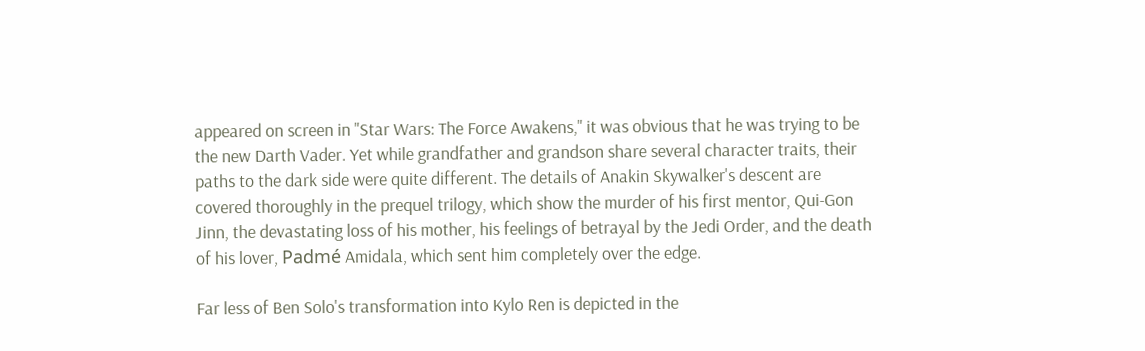appeared on screen in "Star Wars: The Force Awakens," it was obvious that he was trying to be the new Darth Vader. Yet while grandfather and grandson share several character traits, their paths to the dark side were quite different. The details of Anakin Skywalker's descent are covered thoroughly in the prequel trilogy, which show the murder of his first mentor, Qui-Gon Jinn, the devastating loss of his mother, his feelings of betrayal by the Jedi Order, and the death of his lover, Padmé Amidala, which sent him completely over the edge.

Far less of Ben Solo's transformation into Kylo Ren is depicted in the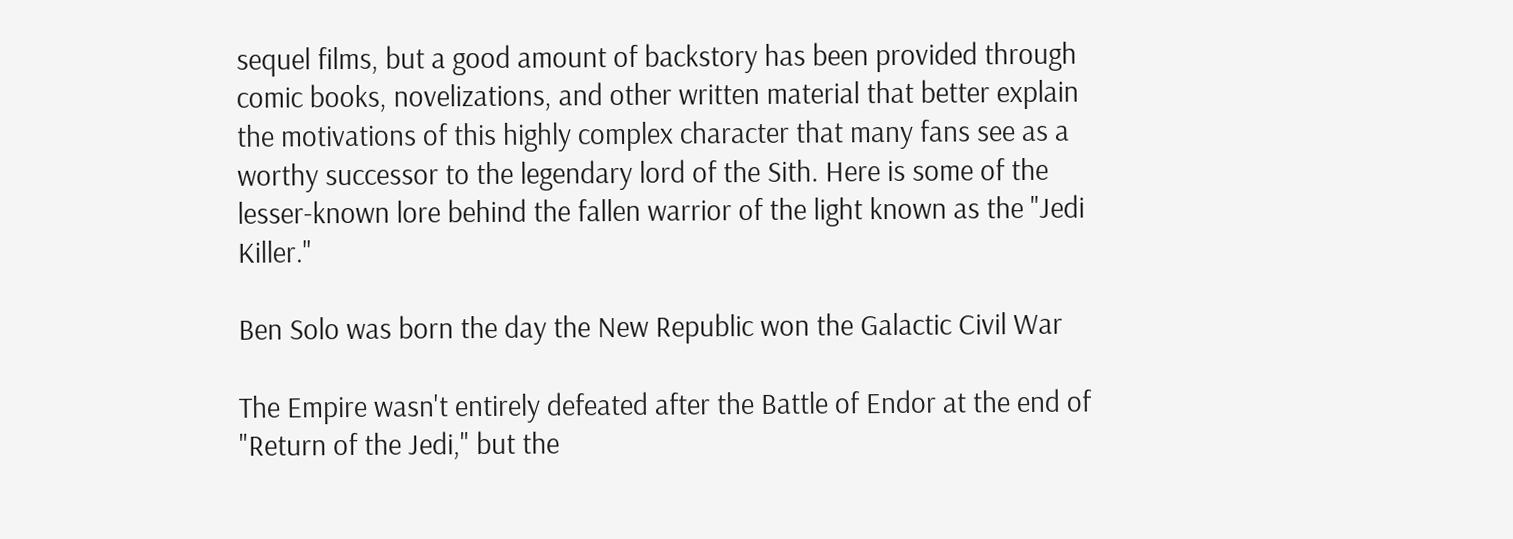sequel films, but a good amount of backstory has been provided through comic books, novelizations, and other written material that better explain the motivations of this highly complex character that many fans see as a worthy successor to the legendary lord of the Sith. Here is some of the lesser-known lore behind the fallen warrior of the light known as the "Jedi Killer."

Ben Solo was born the day the New Republic won the Galactic Civil War

The Empire wasn't entirely defeated after the Battle of Endor at the end of "Return of the Jedi," but the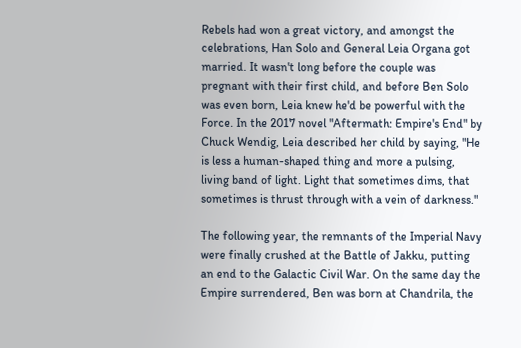Rebels had won a great victory, and amongst the celebrations, Han Solo and General Leia Organa got married. It wasn't long before the couple was pregnant with their first child, and before Ben Solo was even born, Leia knew he'd be powerful with the Force. In the 2017 novel "Aftermath: Empire's End" by Chuck Wendig, Leia described her child by saying, "He is less a human-shaped thing and more a pulsing, living band of light. Light that sometimes dims, that sometimes is thrust through with a vein of darkness."

The following year, the remnants of the Imperial Navy were finally crushed at the Battle of Jakku, putting an end to the Galactic Civil War. On the same day the Empire surrendered, Ben was born at Chandrila, the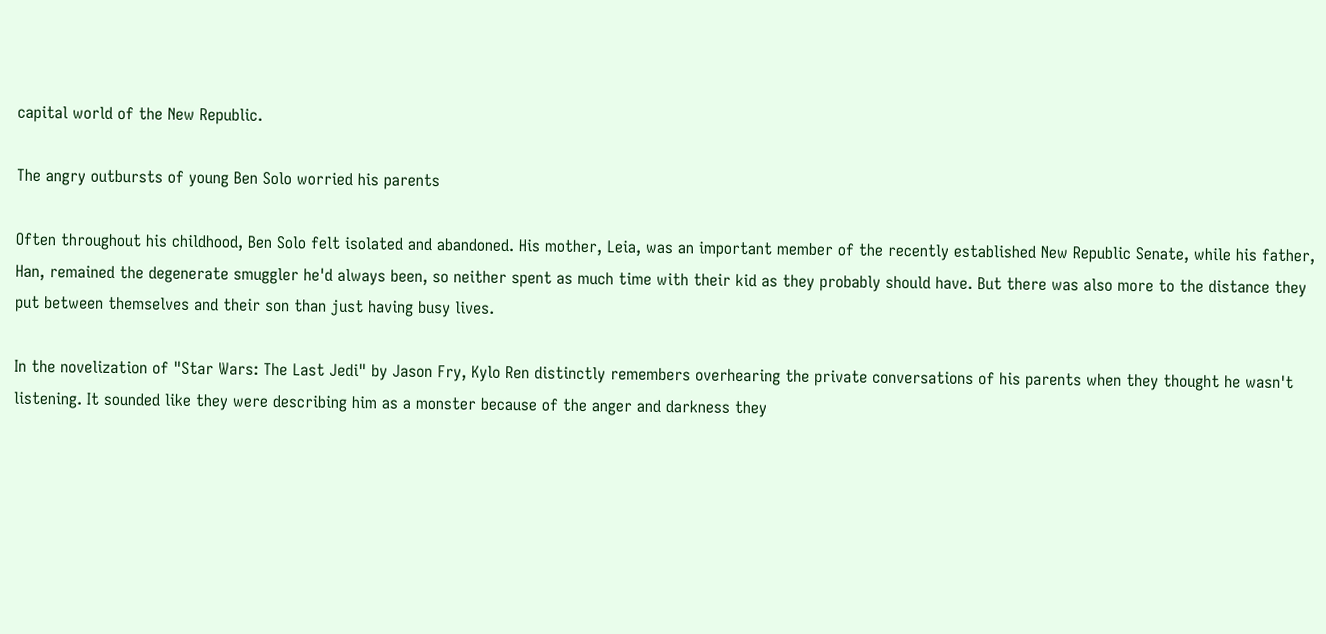capital world of the New Republic.

The angry outbursts of young Ben Solo worried his parents

Often throughout his childhood, Ben Solo felt isolated and abandoned. His mother, Leia, was an important member of the recently established New Republic Senate, while his father, Han, remained the degenerate smuggler he'd always been, so neither spent as much time with their kid as they probably should have. But there was also more to the distance they put between themselves and their son than just having busy lives.

In the novelization of "Star Wars: The Last Jedi" by Jason Fry, Kylo Ren distinctly remembers overhearing the private conversations of his parents when they thought he wasn't listening. It sounded like they were describing him as a monster because of the anger and darkness they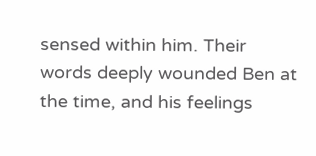sensed within him. Their words deeply wounded Ben at the time, and his feelings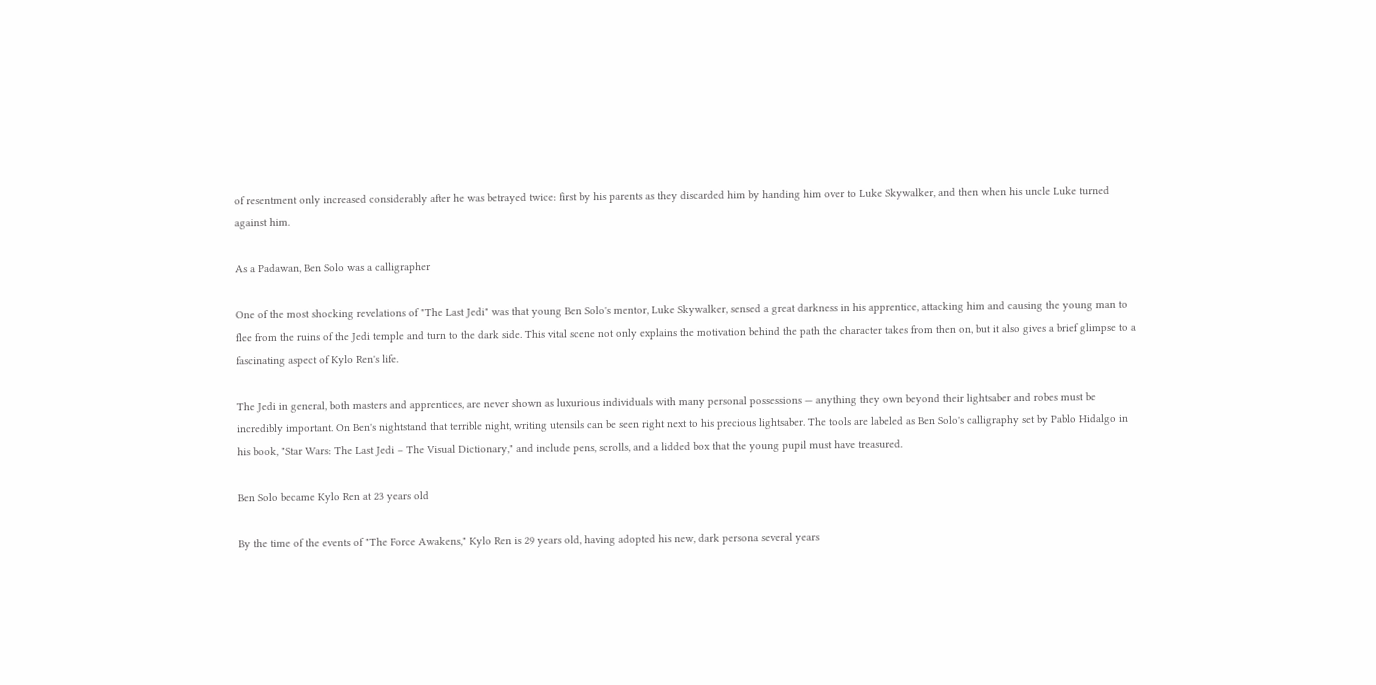of resentment only increased considerably after he was betrayed twice: first by his parents as they discarded him by handing him over to Luke Skywalker, and then when his uncle Luke turned against him.

As a Padawan, Ben Solo was a calligrapher

One of the most shocking revelations of "The Last Jedi" was that young Ben Solo's mentor, Luke Skywalker, sensed a great darkness in his apprentice, attacking him and causing the young man to flee from the ruins of the Jedi temple and turn to the dark side. This vital scene not only explains the motivation behind the path the character takes from then on, but it also gives a brief glimpse to a fascinating aspect of Kylo Ren's life.

The Jedi in general, both masters and apprentices, are never shown as luxurious individuals with many personal possessions — anything they own beyond their lightsaber and robes must be incredibly important. On Ben's nightstand that terrible night, writing utensils can be seen right next to his precious lightsaber. The tools are labeled as Ben Solo's calligraphy set by Pablo Hidalgo in his book, "Star Wars: The Last Jedi – The Visual Dictionary," and include pens, scrolls, and a lidded box that the young pupil must have treasured.

Ben Solo became Kylo Ren at 23 years old

By the time of the events of "The Force Awakens," Kylo Ren is 29 years old, having adopted his new, dark persona several years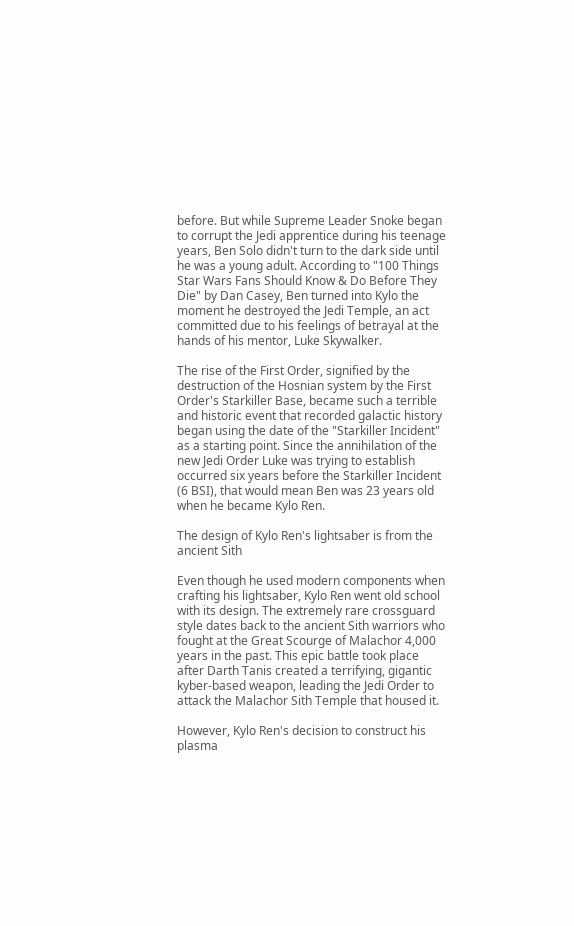before. But while Supreme Leader Snoke began to corrupt the Jedi apprentice during his teenage years, Ben Solo didn't turn to the dark side until he was a young adult. According to "100 Things Star Wars Fans Should Know & Do Before They Die" by Dan Casey, Ben turned into Kylo the moment he destroyed the Jedi Temple, an act committed due to his feelings of betrayal at the hands of his mentor, Luke Skywalker.

The rise of the First Order, signified by the destruction of the Hosnian system by the First Order's Starkiller Base, became such a terrible and historic event that recorded galactic history began using the date of the "Starkiller Incident" as a starting point. Since the annihilation of the new Jedi Order Luke was trying to establish occurred six years before the Starkiller Incident (6 BSI), that would mean Ben was 23 years old when he became Kylo Ren.

The design of Kylo Ren's lightsaber is from the ancient Sith

Even though he used modern components when crafting his lightsaber, Kylo Ren went old school with its design. The extremely rare crossguard style dates back to the ancient Sith warriors who fought at the Great Scourge of Malachor 4,000 years in the past. This epic battle took place after Darth Tanis created a terrifying, gigantic kyber-based weapon, leading the Jedi Order to attack the Malachor Sith Temple that housed it.

However, Kylo Ren's decision to construct his plasma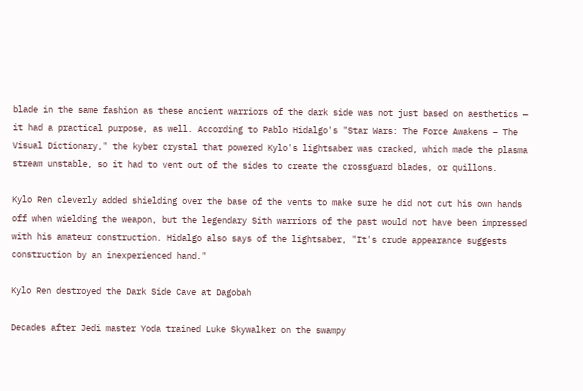blade in the same fashion as these ancient warriors of the dark side was not just based on aesthetics — it had a practical purpose, as well. According to Pablo Hidalgo's "Star Wars: The Force Awakens – The Visual Dictionary," the kyber crystal that powered Kylo's lightsaber was cracked, which made the plasma stream unstable, so it had to vent out of the sides to create the crossguard blades, or quillons.

Kylo Ren cleverly added shielding over the base of the vents to make sure he did not cut his own hands off when wielding the weapon, but the legendary Sith warriors of the past would not have been impressed with his amateur construction. Hidalgo also says of the lightsaber, "It's crude appearance suggests construction by an inexperienced hand."

Kylo Ren destroyed the Dark Side Cave at Dagobah

Decades after Jedi master Yoda trained Luke Skywalker on the swampy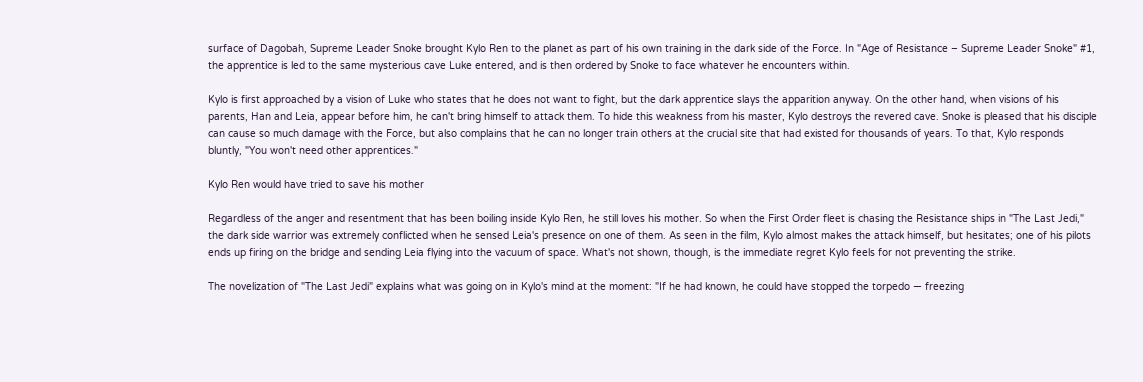surface of Dagobah, Supreme Leader Snoke brought Kylo Ren to the planet as part of his own training in the dark side of the Force. In "Age of Resistance – Supreme Leader Snoke" #1, the apprentice is led to the same mysterious cave Luke entered, and is then ordered by Snoke to face whatever he encounters within.

Kylo is first approached by a vision of Luke who states that he does not want to fight, but the dark apprentice slays the apparition anyway. On the other hand, when visions of his parents, Han and Leia, appear before him, he can't bring himself to attack them. To hide this weakness from his master, Kylo destroys the revered cave. Snoke is pleased that his disciple can cause so much damage with the Force, but also complains that he can no longer train others at the crucial site that had existed for thousands of years. To that, Kylo responds bluntly, "You won't need other apprentices."

Kylo Ren would have tried to save his mother

Regardless of the anger and resentment that has been boiling inside Kylo Ren, he still loves his mother. So when the First Order fleet is chasing the Resistance ships in "The Last Jedi," the dark side warrior was extremely conflicted when he sensed Leia's presence on one of them. As seen in the film, Kylo almost makes the attack himself, but hesitates; one of his pilots ends up firing on the bridge and sending Leia flying into the vacuum of space. What's not shown, though, is the immediate regret Kylo feels for not preventing the strike.

The novelization of "The Last Jedi" explains what was going on in Kylo's mind at the moment: "If he had known, he could have stopped the torpedo — freezing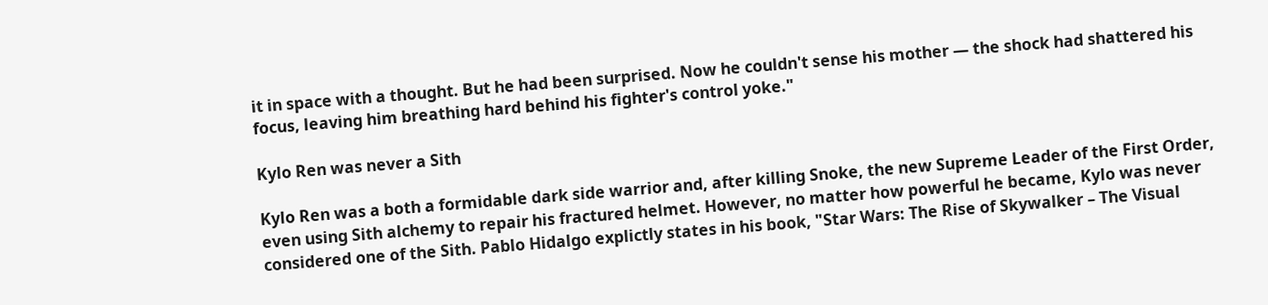it in space with a thought. But he had been surprised. Now he couldn't sense his mother — the shock had shattered his focus, leaving him breathing hard behind his fighter's control yoke."

Kylo Ren was never a Sith

Kylo Ren was a both a formidable dark side warrior and, after killing Snoke, the new Supreme Leader of the First Order, even using Sith alchemy to repair his fractured helmet. However, no matter how powerful he became, Kylo was never considered one of the Sith. Pablo Hidalgo explictly states in his book, "Star Wars: The Rise of Skywalker – The Visual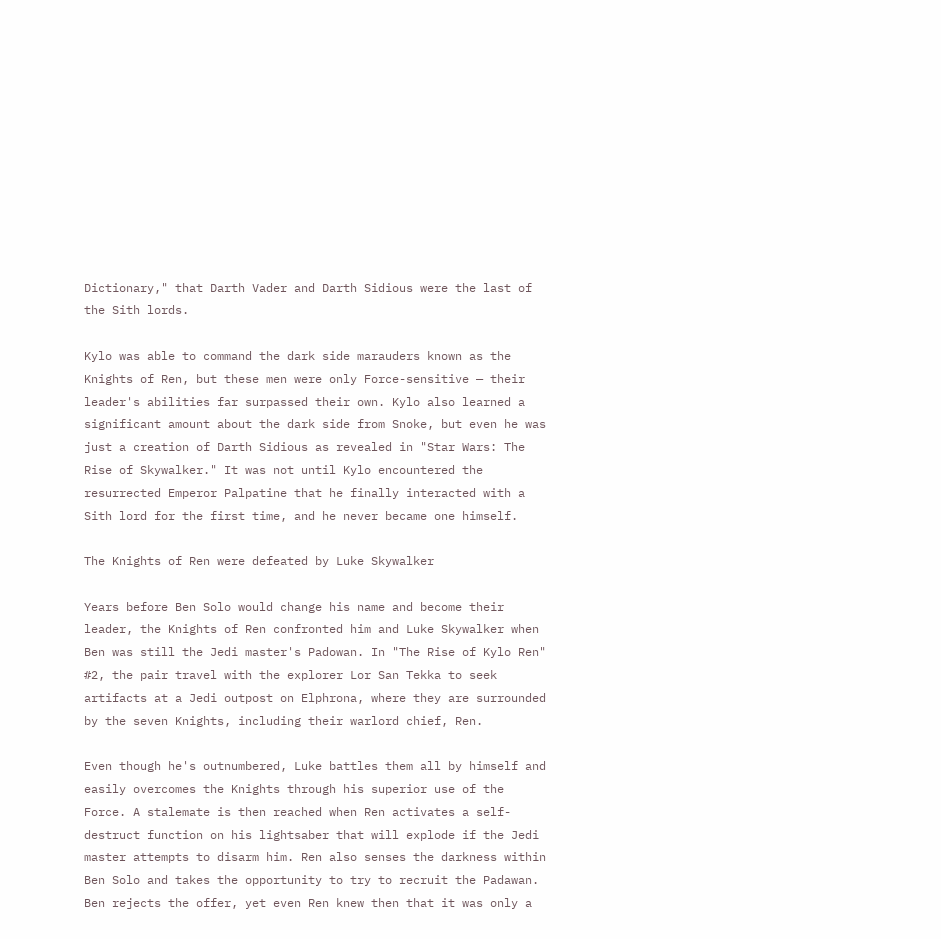Dictionary," that Darth Vader and Darth Sidious were the last of the Sith lords.

Kylo was able to command the dark side marauders known as the Knights of Ren, but these men were only Force-sensitive — their leader's abilities far surpassed their own. Kylo also learned a significant amount about the dark side from Snoke, but even he was just a creation of Darth Sidious as revealed in "Star Wars: The Rise of Skywalker." It was not until Kylo encountered the resurrected Emperor Palpatine that he finally interacted with a Sith lord for the first time, and he never became one himself.

The Knights of Ren were defeated by Luke Skywalker

Years before Ben Solo would change his name and become their leader, the Knights of Ren confronted him and Luke Skywalker when Ben was still the Jedi master's Padowan. In "The Rise of Kylo Ren" #2, the pair travel with the explorer Lor San Tekka to seek artifacts at a Jedi outpost on Elphrona, where they are surrounded by the seven Knights, including their warlord chief, Ren.

Even though he's outnumbered, Luke battles them all by himself and easily overcomes the Knights through his superior use of the Force. A stalemate is then reached when Ren activates a self-destruct function on his lightsaber that will explode if the Jedi master attempts to disarm him. Ren also senses the darkness within Ben Solo and takes the opportunity to try to recruit the Padawan. Ben rejects the offer, yet even Ren knew then that it was only a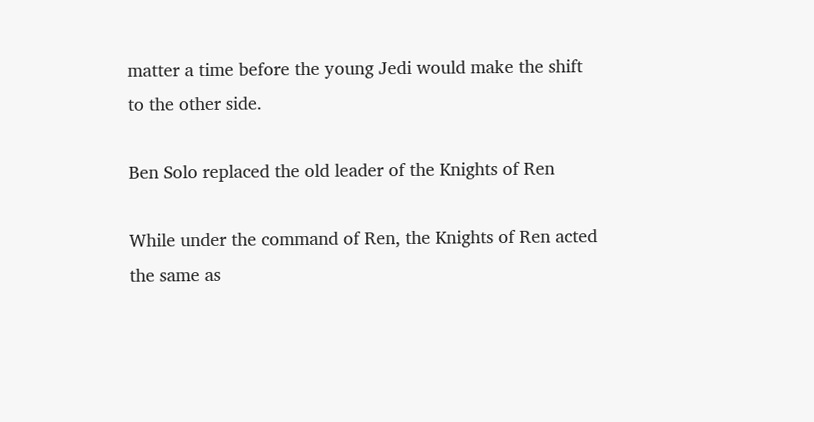matter a time before the young Jedi would make the shift to the other side.

Ben Solo replaced the old leader of the Knights of Ren

While under the command of Ren, the Knights of Ren acted the same as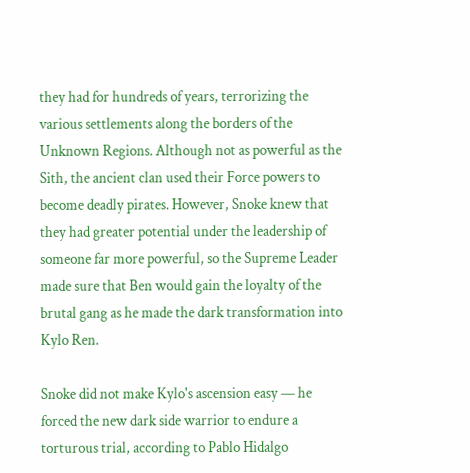they had for hundreds of years, terrorizing the various settlements along the borders of the Unknown Regions. Although not as powerful as the Sith, the ancient clan used their Force powers to become deadly pirates. However, Snoke knew that they had greater potential under the leadership of someone far more powerful, so the Supreme Leader made sure that Ben would gain the loyalty of the brutal gang as he made the dark transformation into Kylo Ren.

Snoke did not make Kylo's ascension easy — he forced the new dark side warrior to endure a torturous trial, according to Pablo Hidalgo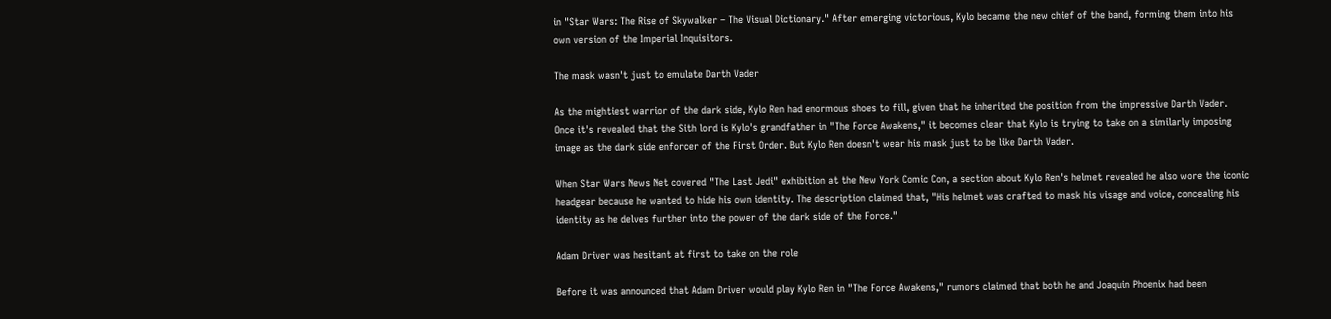in "Star Wars: The Rise of Skywalker – The Visual Dictionary." After emerging victorious, Kylo became the new chief of the band, forming them into his own version of the Imperial Inquisitors.

The mask wasn't just to emulate Darth Vader

As the mightiest warrior of the dark side, Kylo Ren had enormous shoes to fill, given that he inherited the position from the impressive Darth Vader. Once it's revealed that the Sith lord is Kylo's grandfather in "The Force Awakens," it becomes clear that Kylo is trying to take on a similarly imposing image as the dark side enforcer of the First Order. But Kylo Ren doesn't wear his mask just to be like Darth Vader.

When Star Wars News Net covered "The Last Jedi" exhibition at the New York Comic Con, a section about Kylo Ren's helmet revealed he also wore the iconic headgear because he wanted to hide his own identity. The description claimed that, "His helmet was crafted to mask his visage and voice, concealing his identity as he delves further into the power of the dark side of the Force."

Adam Driver was hesitant at first to take on the role

Before it was announced that Adam Driver would play Kylo Ren in "The Force Awakens," rumors claimed that both he and Joaquin Phoenix had been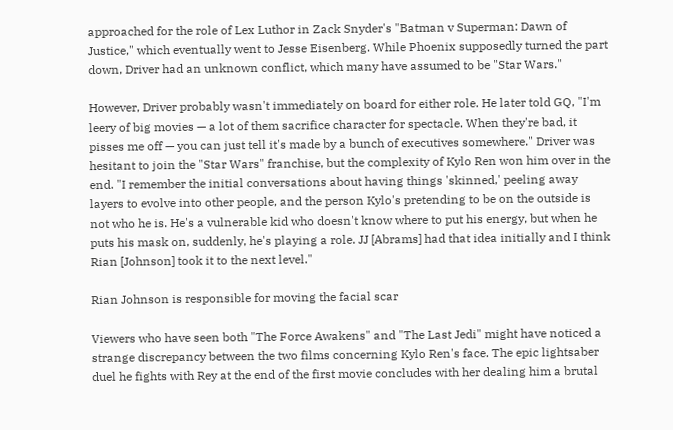approached for the role of Lex Luthor in Zack Snyder's "Batman v Superman: Dawn of Justice," which eventually went to Jesse Eisenberg. While Phoenix supposedly turned the part down, Driver had an unknown conflict, which many have assumed to be "Star Wars."

However, Driver probably wasn't immediately on board for either role. He later told GQ, "I'm leery of big movies — a lot of them sacrifice character for spectacle. When they're bad, it pisses me off — you can just tell it's made by a bunch of executives somewhere." Driver was hesitant to join the "Star Wars" franchise, but the complexity of Kylo Ren won him over in the end. "I remember the initial conversations about having things 'skinned,' peeling away layers to evolve into other people, and the person Kylo's pretending to be on the outside is not who he is. He's a vulnerable kid who doesn't know where to put his energy, but when he puts his mask on, suddenly, he's playing a role. JJ [Abrams] had that idea initially and I think Rian [Johnson] took it to the next level."

Rian Johnson is responsible for moving the facial scar

Viewers who have seen both "The Force Awakens" and "The Last Jedi" might have noticed a strange discrepancy between the two films concerning Kylo Ren's face. The epic lightsaber duel he fights with Rey at the end of the first movie concludes with her dealing him a brutal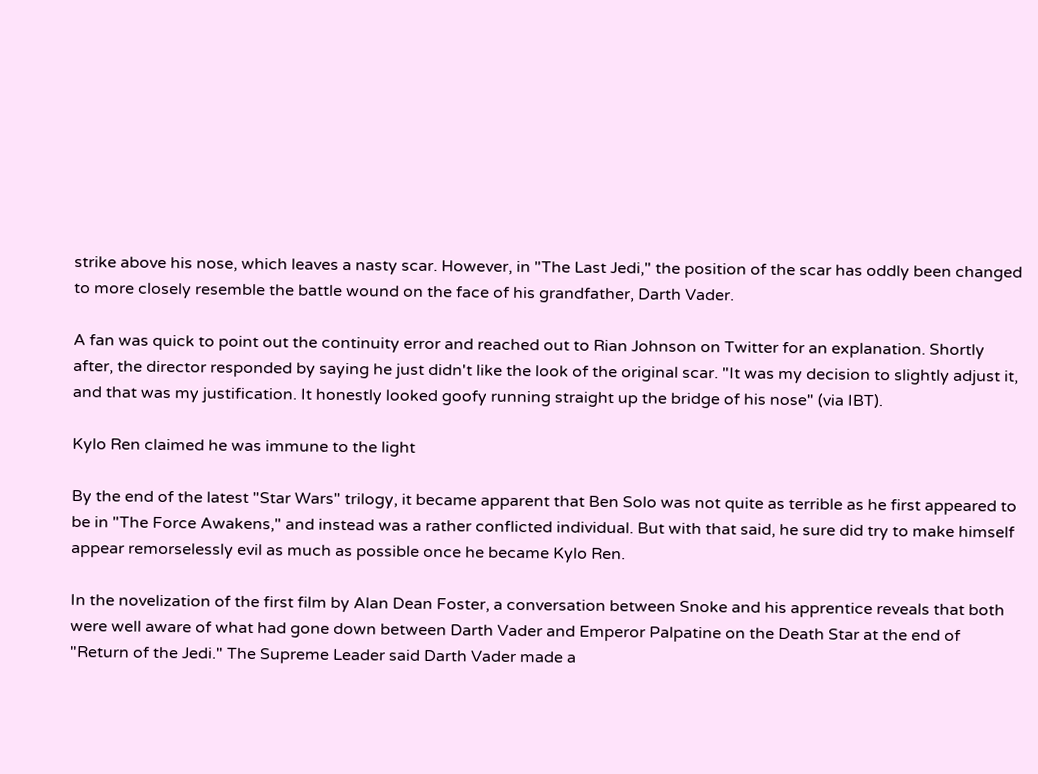strike above his nose, which leaves a nasty scar. However, in "The Last Jedi," the position of the scar has oddly been changed to more closely resemble the battle wound on the face of his grandfather, Darth Vader.

A fan was quick to point out the continuity error and reached out to Rian Johnson on Twitter for an explanation. Shortly after, the director responded by saying he just didn't like the look of the original scar. "It was my decision to slightly adjust it, and that was my justification. It honestly looked goofy running straight up the bridge of his nose" (via IBT).

Kylo Ren claimed he was immune to the light

By the end of the latest "Star Wars" trilogy, it became apparent that Ben Solo was not quite as terrible as he first appeared to be in "The Force Awakens," and instead was a rather conflicted individual. But with that said, he sure did try to make himself appear remorselessly evil as much as possible once he became Kylo Ren.

In the novelization of the first film by Alan Dean Foster, a conversation between Snoke and his apprentice reveals that both were well aware of what had gone down between Darth Vader and Emperor Palpatine on the Death Star at the end of "Return of the Jedi." The Supreme Leader said Darth Vader made a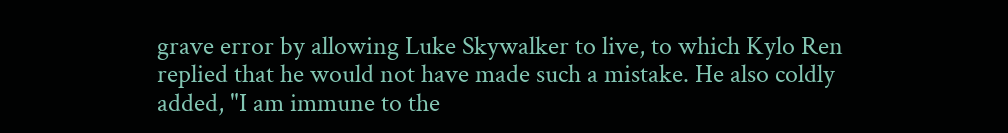grave error by allowing Luke Skywalker to live, to which Kylo Ren replied that he would not have made such a mistake. He also coldly added, "I am immune to the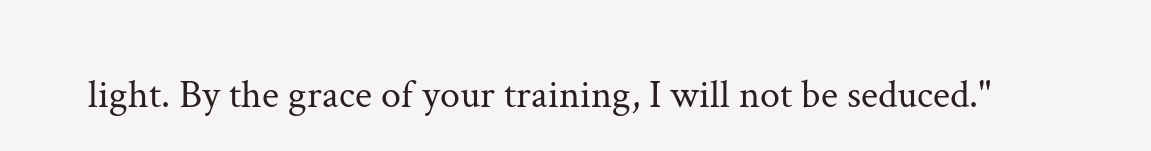light. By the grace of your training, I will not be seduced."